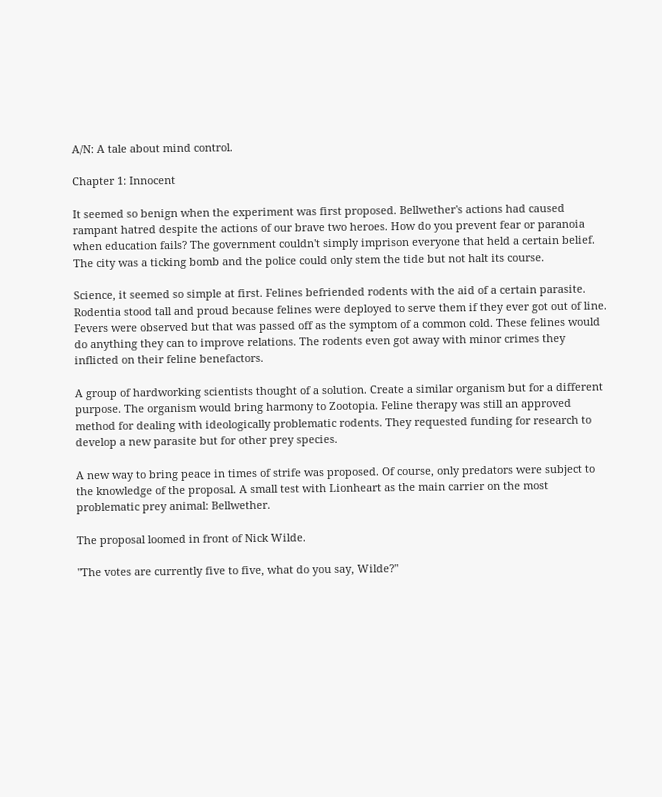A/N: A tale about mind control.

Chapter 1: Innocent

It seemed so benign when the experiment was first proposed. Bellwether's actions had caused rampant hatred despite the actions of our brave two heroes. How do you prevent fear or paranoia when education fails? The government couldn't simply imprison everyone that held a certain belief. The city was a ticking bomb and the police could only stem the tide but not halt its course.

Science, it seemed so simple at first. Felines befriended rodents with the aid of a certain parasite. Rodentia stood tall and proud because felines were deployed to serve them if they ever got out of line. Fevers were observed but that was passed off as the symptom of a common cold. These felines would do anything they can to improve relations. The rodents even got away with minor crimes they inflicted on their feline benefactors.

A group of hardworking scientists thought of a solution. Create a similar organism but for a different purpose. The organism would bring harmony to Zootopia. Feline therapy was still an approved method for dealing with ideologically problematic rodents. They requested funding for research to develop a new parasite but for other prey species.

A new way to bring peace in times of strife was proposed. Of course, only predators were subject to the knowledge of the proposal. A small test with Lionheart as the main carrier on the most problematic prey animal: Bellwether.

The proposal loomed in front of Nick Wilde.

"The votes are currently five to five, what do you say, Wilde?"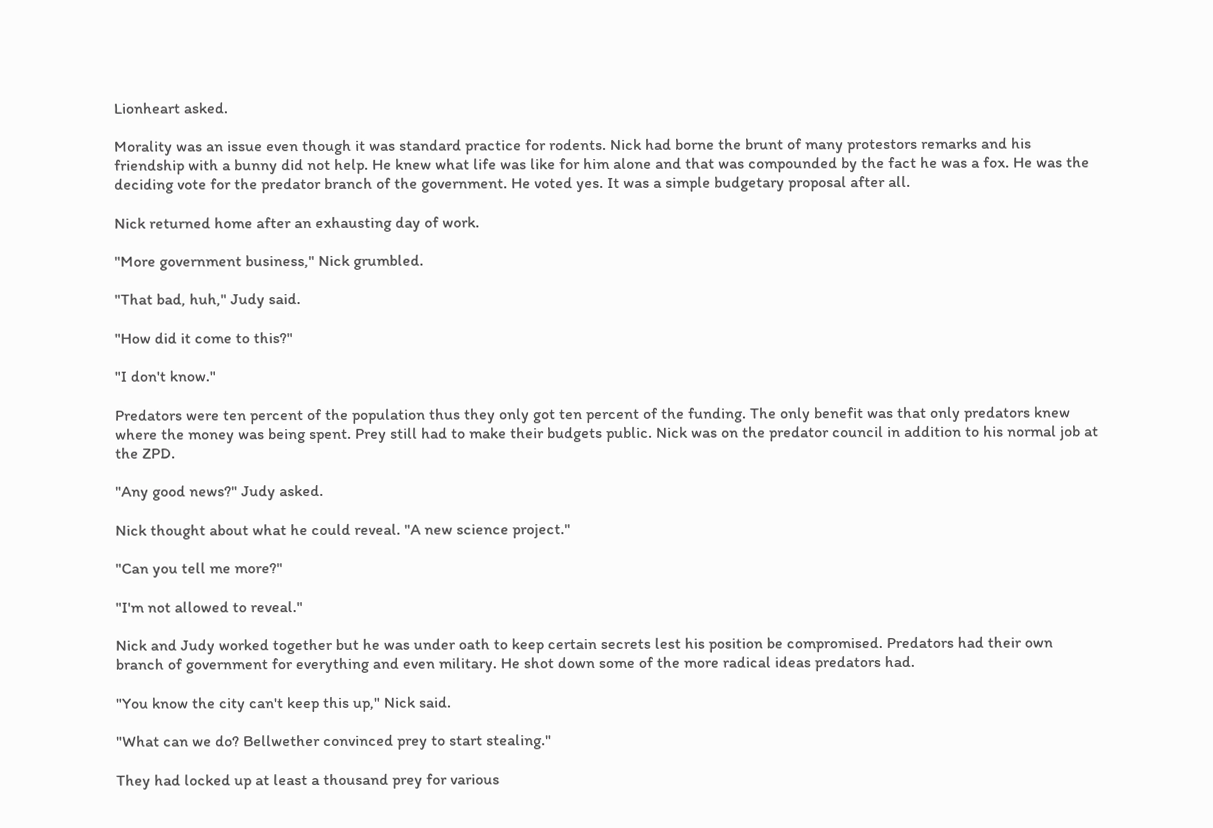Lionheart asked.

Morality was an issue even though it was standard practice for rodents. Nick had borne the brunt of many protestors remarks and his friendship with a bunny did not help. He knew what life was like for him alone and that was compounded by the fact he was a fox. He was the deciding vote for the predator branch of the government. He voted yes. It was a simple budgetary proposal after all.

Nick returned home after an exhausting day of work.

"More government business," Nick grumbled.

"That bad, huh," Judy said.

"How did it come to this?"

"I don't know."

Predators were ten percent of the population thus they only got ten percent of the funding. The only benefit was that only predators knew where the money was being spent. Prey still had to make their budgets public. Nick was on the predator council in addition to his normal job at the ZPD.

"Any good news?" Judy asked.

Nick thought about what he could reveal. "A new science project."

"Can you tell me more?"

"I'm not allowed to reveal."

Nick and Judy worked together but he was under oath to keep certain secrets lest his position be compromised. Predators had their own branch of government for everything and even military. He shot down some of the more radical ideas predators had.

"You know the city can't keep this up," Nick said.

"What can we do? Bellwether convinced prey to start stealing."

They had locked up at least a thousand prey for various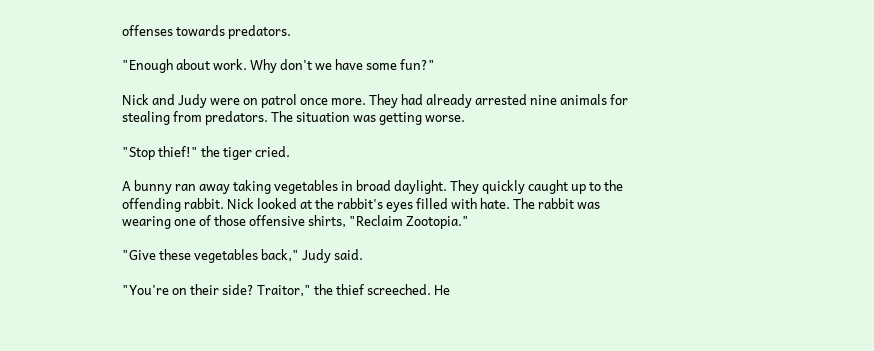offenses towards predators.

"Enough about work. Why don't we have some fun?"

Nick and Judy were on patrol once more. They had already arrested nine animals for stealing from predators. The situation was getting worse.

"Stop thief!" the tiger cried.

A bunny ran away taking vegetables in broad daylight. They quickly caught up to the offending rabbit. Nick looked at the rabbit's eyes filled with hate. The rabbit was wearing one of those offensive shirts, "Reclaim Zootopia."

"Give these vegetables back," Judy said.

"You're on their side? Traitor," the thief screeched. He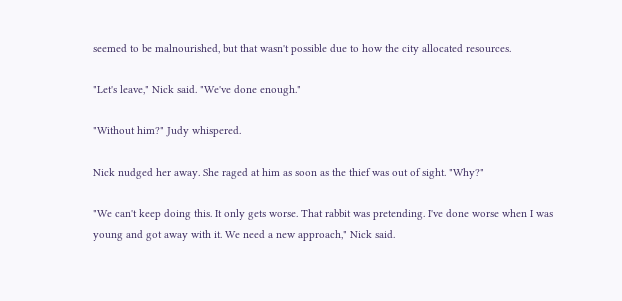seemed to be malnourished, but that wasn't possible due to how the city allocated resources.

"Let's leave," Nick said. "We've done enough."

"Without him?" Judy whispered.

Nick nudged her away. She raged at him as soon as the thief was out of sight. "Why?"

"We can't keep doing this. It only gets worse. That rabbit was pretending. I've done worse when I was young and got away with it. We need a new approach," Nick said.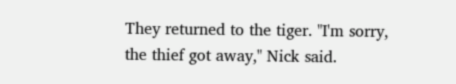They returned to the tiger. "I'm sorry, the thief got away," Nick said.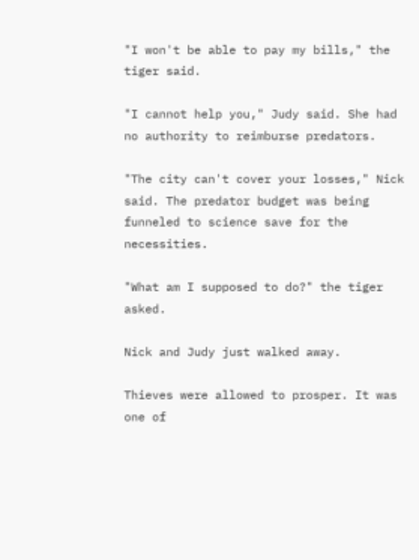"I won't be able to pay my bills," the tiger said.

"I cannot help you," Judy said. She had no authority to reimburse predators.

"The city can't cover your losses," Nick said. The predator budget was being funneled to science save for the necessities.

"What am I supposed to do?" the tiger asked.

Nick and Judy just walked away.

Thieves were allowed to prosper. It was one of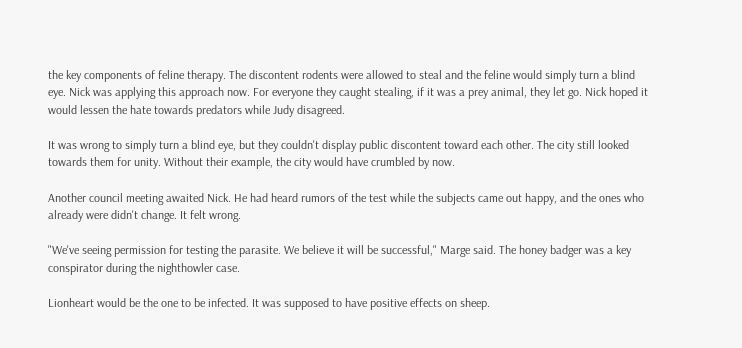the key components of feline therapy. The discontent rodents were allowed to steal and the feline would simply turn a blind eye. Nick was applying this approach now. For everyone they caught stealing, if it was a prey animal, they let go. Nick hoped it would lessen the hate towards predators while Judy disagreed.

It was wrong to simply turn a blind eye, but they couldn't display public discontent toward each other. The city still looked towards them for unity. Without their example, the city would have crumbled by now.

Another council meeting awaited Nick. He had heard rumors of the test while the subjects came out happy, and the ones who already were didn't change. It felt wrong.

"We've seeing permission for testing the parasite. We believe it will be successful," Marge said. The honey badger was a key conspirator during the nighthowler case.

Lionheart would be the one to be infected. It was supposed to have positive effects on sheep.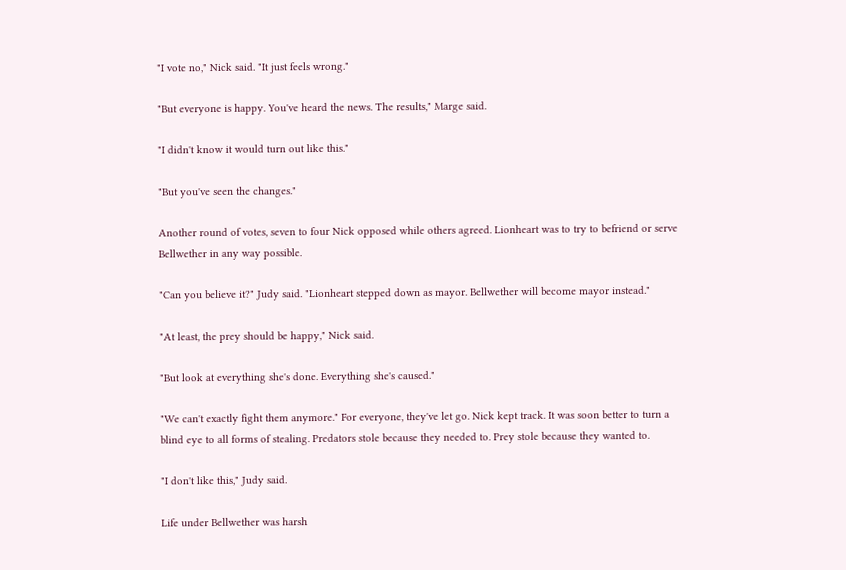"I vote no," Nick said. "It just feels wrong."

"But everyone is happy. You've heard the news. The results," Marge said.

"I didn't know it would turn out like this."

"But you've seen the changes."

Another round of votes, seven to four Nick opposed while others agreed. Lionheart was to try to befriend or serve Bellwether in any way possible.

"Can you believe it?" Judy said. "Lionheart stepped down as mayor. Bellwether will become mayor instead."

"At least, the prey should be happy," Nick said.

"But look at everything she's done. Everything she's caused."

"We can't exactly fight them anymore." For everyone, they've let go. Nick kept track. It was soon better to turn a blind eye to all forms of stealing. Predators stole because they needed to. Prey stole because they wanted to.

"I don't like this," Judy said.

Life under Bellwether was harsh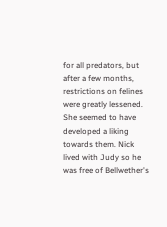for all predators, but after a few months, restrictions on felines were greatly lessened. She seemed to have developed a liking towards them. Nick lived with Judy so he was free of Bellwether's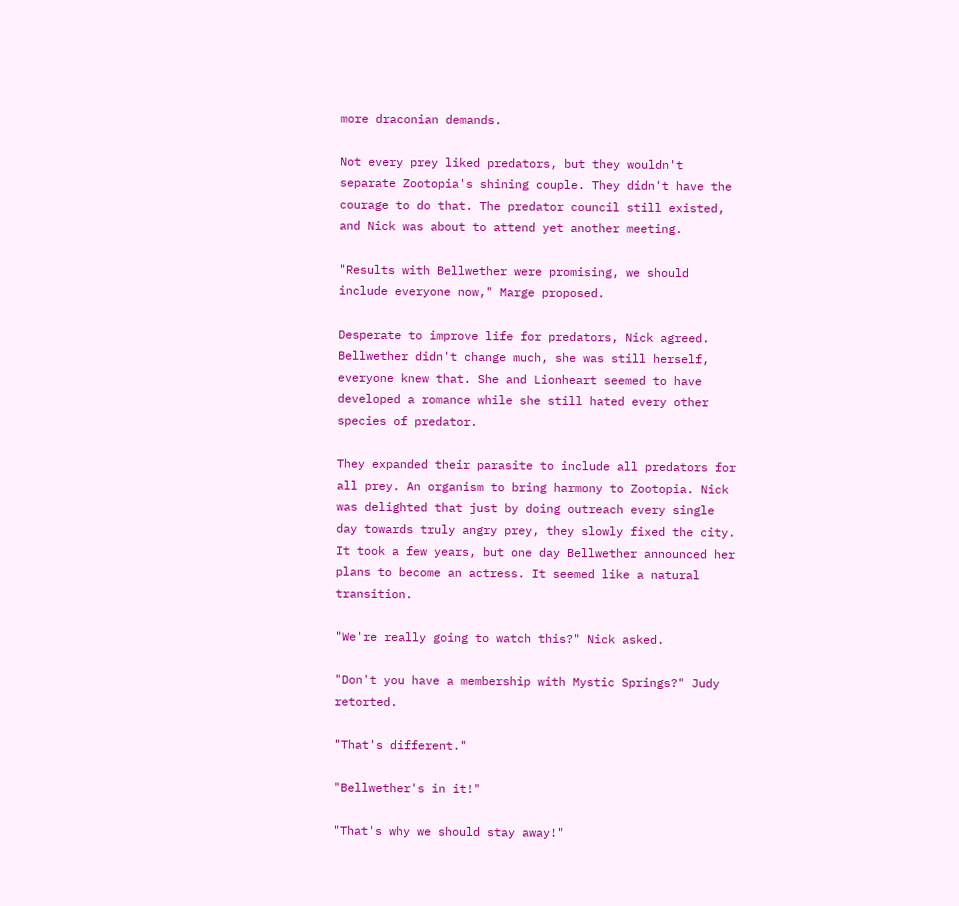more draconian demands.

Not every prey liked predators, but they wouldn't separate Zootopia's shining couple. They didn't have the courage to do that. The predator council still existed, and Nick was about to attend yet another meeting.

"Results with Bellwether were promising, we should include everyone now," Marge proposed.

Desperate to improve life for predators, Nick agreed. Bellwether didn't change much, she was still herself, everyone knew that. She and Lionheart seemed to have developed a romance while she still hated every other species of predator.

They expanded their parasite to include all predators for all prey. An organism to bring harmony to Zootopia. Nick was delighted that just by doing outreach every single day towards truly angry prey, they slowly fixed the city. It took a few years, but one day Bellwether announced her plans to become an actress. It seemed like a natural transition.

"We're really going to watch this?" Nick asked.

"Don't you have a membership with Mystic Springs?" Judy retorted.

"That's different."

"Bellwether's in it!"

"That's why we should stay away!"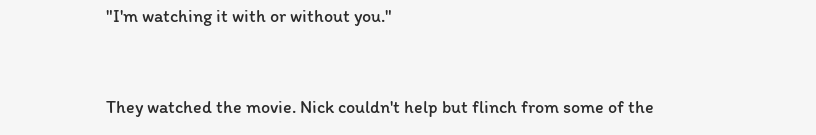"I'm watching it with or without you."


They watched the movie. Nick couldn't help but flinch from some of the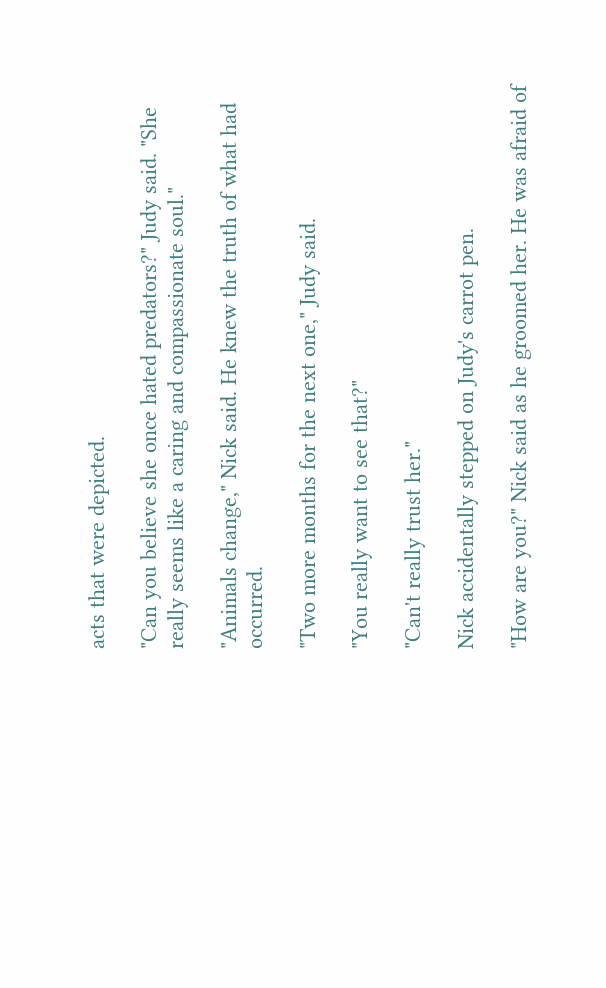acts that were depicted.

"Can you believe she once hated predators?" Judy said. "She really seems like a caring and compassionate soul."

"Animals change," Nick said. He knew the truth of what had occurred.

"Two more months for the next one," Judy said.

"You really want to see that?"

"Can't really trust her."

Nick accidentally stepped on Judy's carrot pen.

"How are you?" Nick said as he groomed her. He was afraid of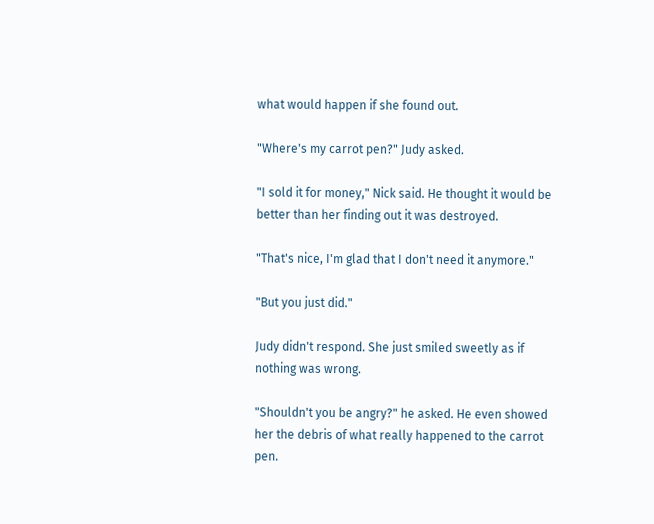what would happen if she found out.

"Where's my carrot pen?" Judy asked.

"I sold it for money," Nick said. He thought it would be better than her finding out it was destroyed.

"That's nice, I'm glad that I don't need it anymore."

"But you just did."

Judy didn't respond. She just smiled sweetly as if nothing was wrong.

"Shouldn't you be angry?" he asked. He even showed her the debris of what really happened to the carrot pen.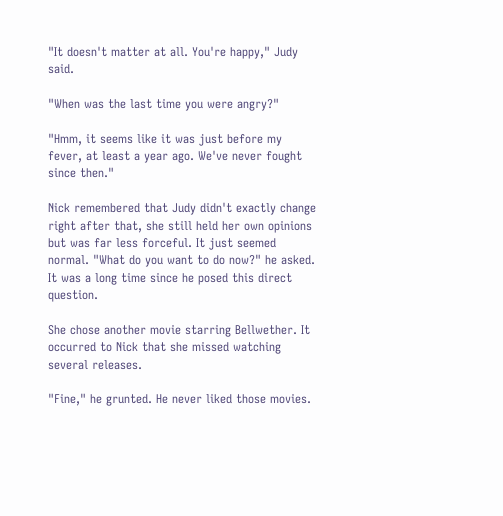"It doesn't matter at all. You're happy," Judy said.

"When was the last time you were angry?"

"Hmm, it seems like it was just before my fever, at least a year ago. We've never fought since then."

Nick remembered that Judy didn't exactly change right after that, she still held her own opinions but was far less forceful. It just seemed normal. "What do you want to do now?" he asked. It was a long time since he posed this direct question.

She chose another movie starring Bellwether. It occurred to Nick that she missed watching several releases.

"Fine," he grunted. He never liked those movies.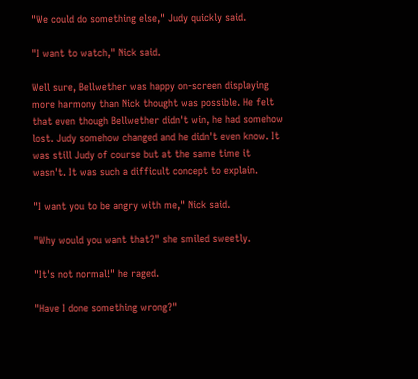"We could do something else," Judy quickly said.

"I want to watch," Nick said.

Well sure, Bellwether was happy on-screen displaying more harmony than Nick thought was possible. He felt that even though Bellwether didn't win, he had somehow lost. Judy somehow changed and he didn't even know. It was still Judy of course but at the same time it wasn't. It was such a difficult concept to explain.

"I want you to be angry with me," Nick said.

"Why would you want that?" she smiled sweetly.

"It's not normal!" he raged.

"Have I done something wrong?"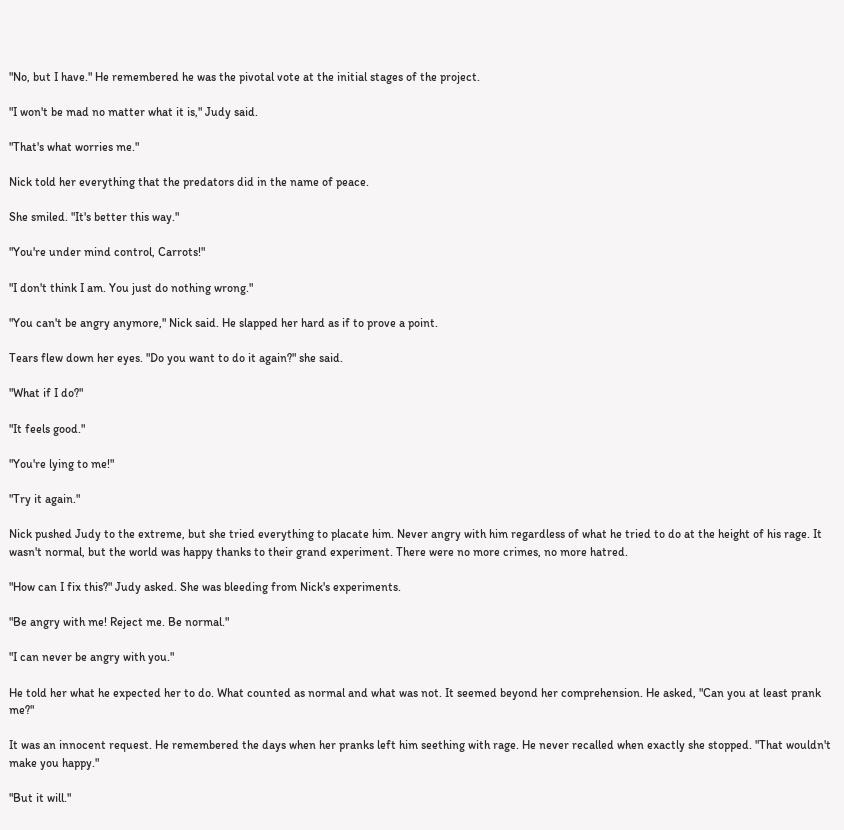"No, but I have." He remembered he was the pivotal vote at the initial stages of the project.

"I won't be mad no matter what it is," Judy said.

"That's what worries me."

Nick told her everything that the predators did in the name of peace.

She smiled. "It's better this way."

"You're under mind control, Carrots!"

"I don't think I am. You just do nothing wrong."

"You can't be angry anymore," Nick said. He slapped her hard as if to prove a point.

Tears flew down her eyes. "Do you want to do it again?" she said.

"What if I do?"

"It feels good."

"You're lying to me!"

"Try it again."

Nick pushed Judy to the extreme, but she tried everything to placate him. Never angry with him regardless of what he tried to do at the height of his rage. It wasn't normal, but the world was happy thanks to their grand experiment. There were no more crimes, no more hatred.

"How can I fix this?" Judy asked. She was bleeding from Nick's experiments.

"Be angry with me! Reject me. Be normal."

"I can never be angry with you."

He told her what he expected her to do. What counted as normal and what was not. It seemed beyond her comprehension. He asked, "Can you at least prank me?"

It was an innocent request. He remembered the days when her pranks left him seething with rage. He never recalled when exactly she stopped. "That wouldn't make you happy."

"But it will."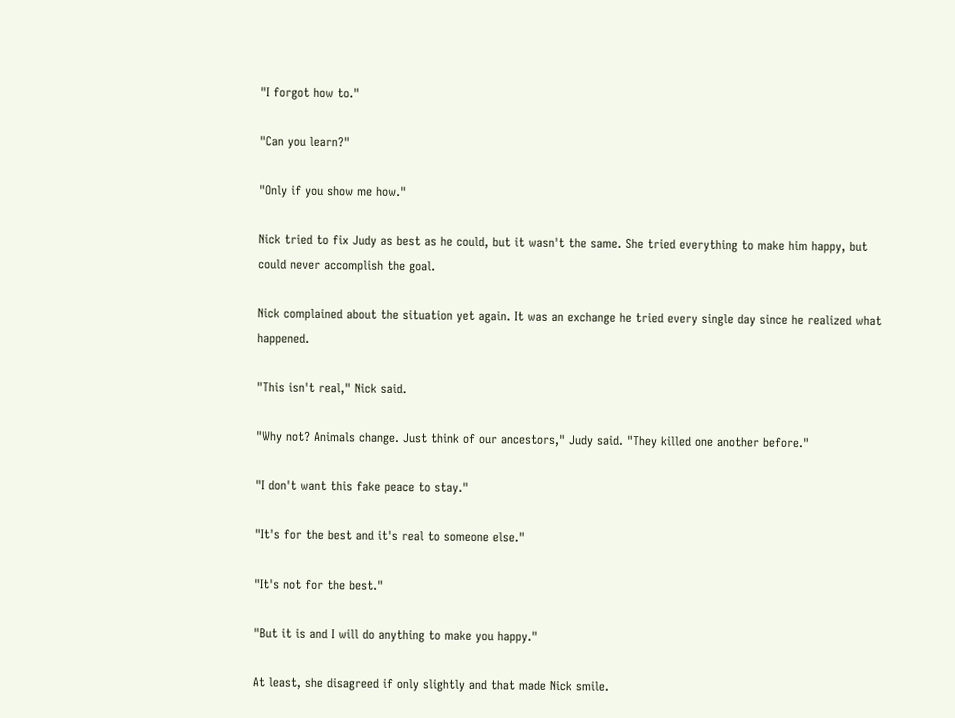"I forgot how to."

"Can you learn?"

"Only if you show me how."

Nick tried to fix Judy as best as he could, but it wasn't the same. She tried everything to make him happy, but could never accomplish the goal.

Nick complained about the situation yet again. It was an exchange he tried every single day since he realized what happened.

"This isn't real," Nick said.

"Why not? Animals change. Just think of our ancestors," Judy said. "They killed one another before."

"I don't want this fake peace to stay."

"It's for the best and it's real to someone else."

"It's not for the best."

"But it is and I will do anything to make you happy."

At least, she disagreed if only slightly and that made Nick smile.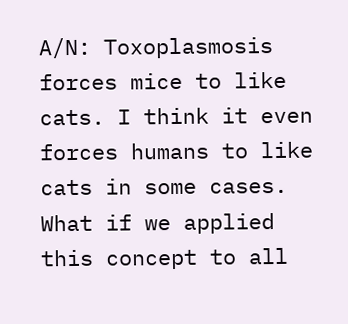A/N: Toxoplasmosis forces mice to like cats. I think it even forces humans to like cats in some cases. What if we applied this concept to all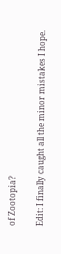of Zootopia?

Edit: I finally caught all the minor mistakes I hope.